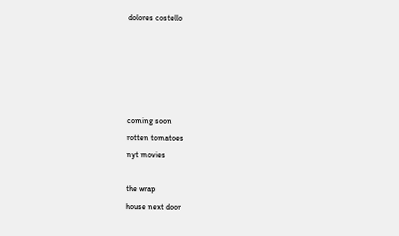dolores costello





coming soon
rotten tomatoes
nyt movies

the wrap
house next door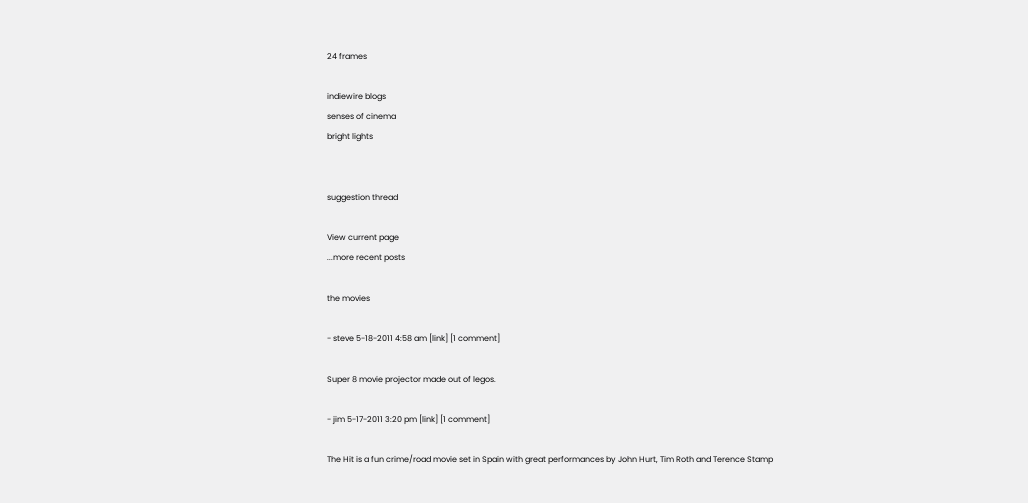24 frames

indiewire blogs
senses of cinema
bright lights


suggestion thread

View current page
...more recent posts

the movies

- steve 5-18-2011 4:58 am [link] [1 comment]

Super 8 movie projector made out of legos.

- jim 5-17-2011 3:20 pm [link] [1 comment]

The Hit is a fun crime/road movie set in Spain with great performances by John Hurt, Tim Roth and Terence Stamp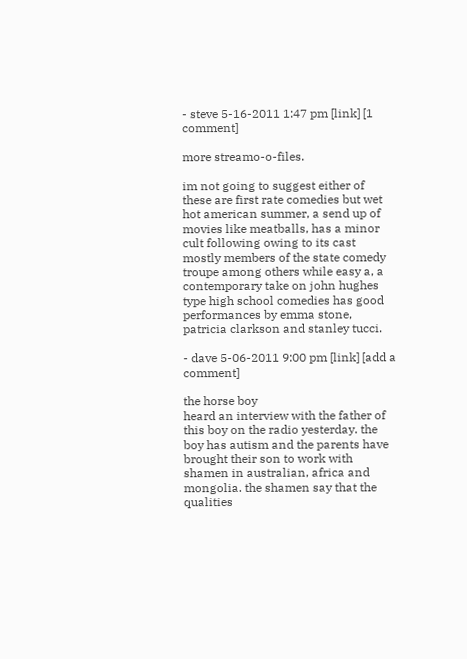- steve 5-16-2011 1:47 pm [link] [1 comment]

more streamo-o-files.

im not going to suggest either of these are first rate comedies but wet hot american summer, a send up of movies like meatballs, has a minor cult following owing to its cast mostly members of the state comedy troupe among others while easy a, a contemporary take on john hughes type high school comedies has good performances by emma stone, patricia clarkson and stanley tucci.

- dave 5-06-2011 9:00 pm [link] [add a comment]

the horse boy
heard an interview with the father of this boy on the radio yesterday. the boy has autism and the parents have brought their son to work with shamen in australian, africa and mongolia. the shamen say that the qualities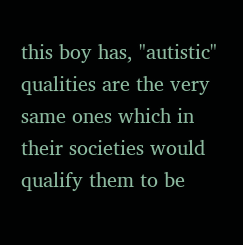this boy has, "autistic" qualities are the very same ones which in their societies would qualify them to be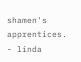shamen's apprentices.
- linda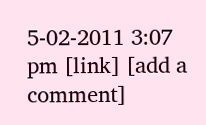5-02-2011 3:07 pm [link] [add a comment]